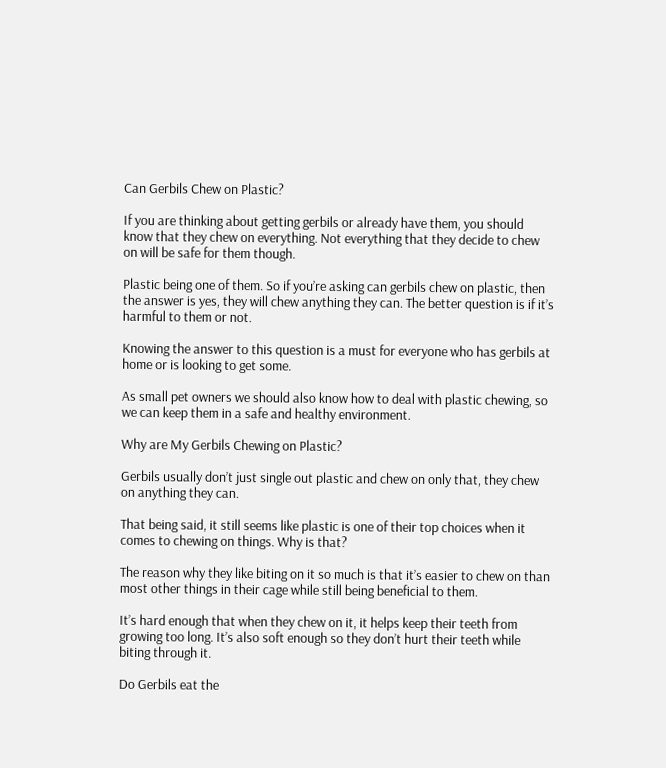Can Gerbils Chew on Plastic?

If you are thinking about getting gerbils or already have them, you should know that they chew on everything. Not everything that they decide to chew on will be safe for them though.

Plastic being one of them. So if you’re asking can gerbils chew on plastic, then the answer is yes, they will chew anything they can. The better question is if it’s harmful to them or not.

Knowing the answer to this question is a must for everyone who has gerbils at home or is looking to get some.

As small pet owners we should also know how to deal with plastic chewing, so we can keep them in a safe and healthy environment.

Why are My Gerbils Chewing on Plastic?

Gerbils usually don’t just single out plastic and chew on only that, they chew on anything they can.

That being said, it still seems like plastic is one of their top choices when it comes to chewing on things. Why is that?

The reason why they like biting on it so much is that it’s easier to chew on than most other things in their cage while still being beneficial to them.

It’s hard enough that when they chew on it, it helps keep their teeth from growing too long. It’s also soft enough so they don’t hurt their teeth while biting through it.

Do Gerbils eat the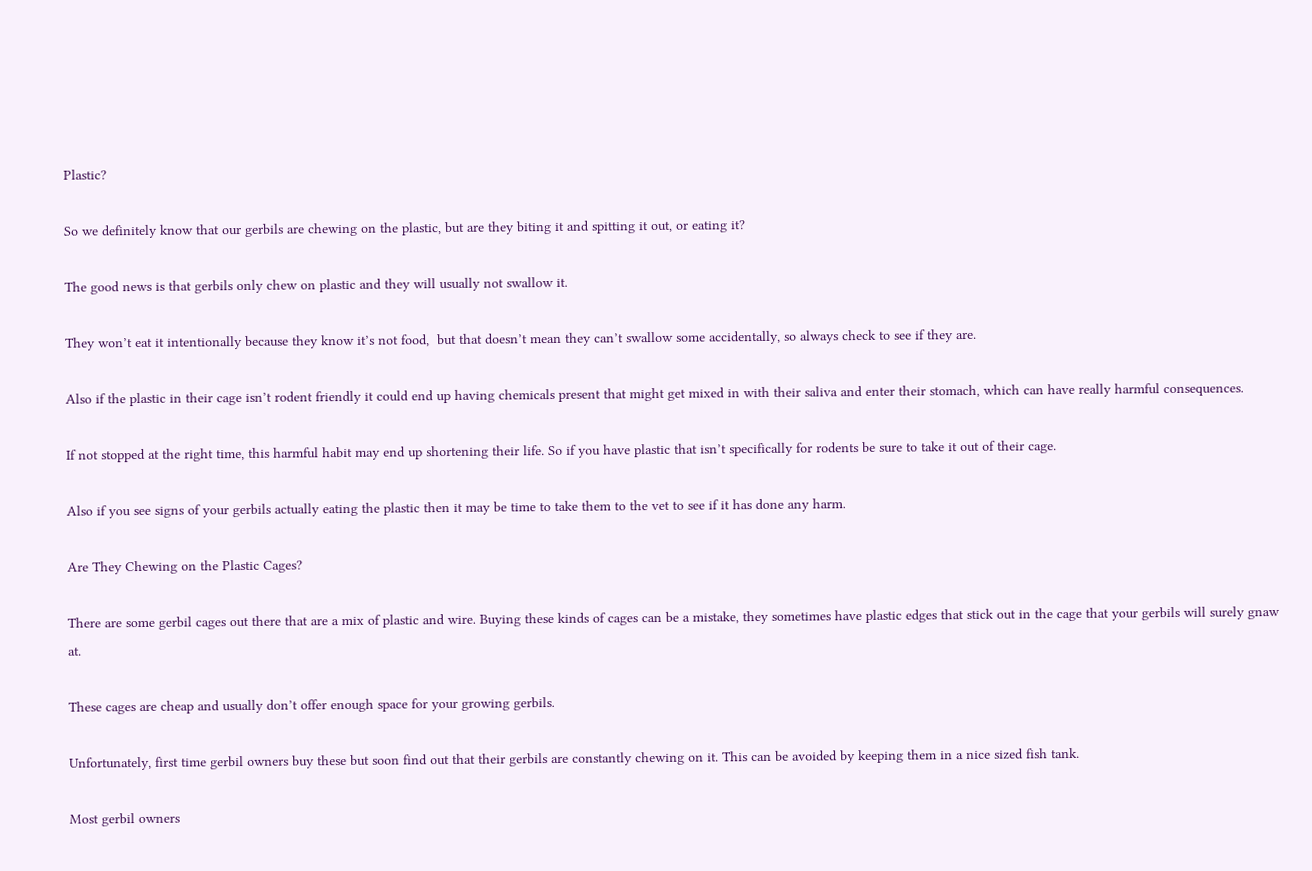Plastic?

So we definitely know that our gerbils are chewing on the plastic, but are they biting it and spitting it out, or eating it?

The good news is that gerbils only chew on plastic and they will usually not swallow it.

They won’t eat it intentionally because they know it’s not food,  but that doesn’t mean they can’t swallow some accidentally, so always check to see if they are.

Also if the plastic in their cage isn’t rodent friendly it could end up having chemicals present that might get mixed in with their saliva and enter their stomach, which can have really harmful consequences.

If not stopped at the right time, this harmful habit may end up shortening their life. So if you have plastic that isn’t specifically for rodents be sure to take it out of their cage.

Also if you see signs of your gerbils actually eating the plastic then it may be time to take them to the vet to see if it has done any harm.

Are They Chewing on the Plastic Cages?

There are some gerbil cages out there that are a mix of plastic and wire. Buying these kinds of cages can be a mistake, they sometimes have plastic edges that stick out in the cage that your gerbils will surely gnaw at.

These cages are cheap and usually don’t offer enough space for your growing gerbils.

Unfortunately, first time gerbil owners buy these but soon find out that their gerbils are constantly chewing on it. This can be avoided by keeping them in a nice sized fish tank.

Most gerbil owners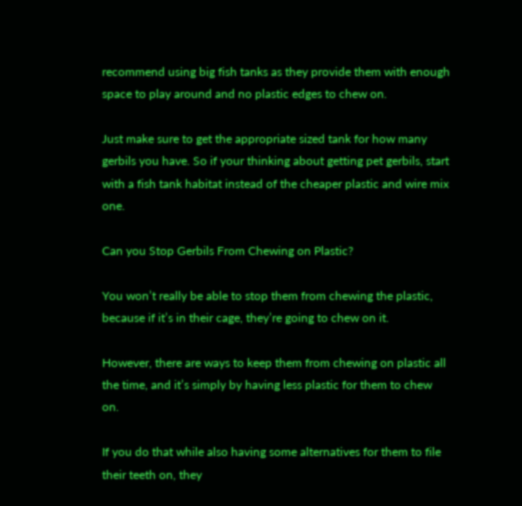recommend using big fish tanks as they provide them with enough space to play around and no plastic edges to chew on.

Just make sure to get the appropriate sized tank for how many gerbils you have. So if your thinking about getting pet gerbils, start with a fish tank habitat instead of the cheaper plastic and wire mix one.

Can you Stop Gerbils From Chewing on Plastic?

You won’t really be able to stop them from chewing the plastic, because if it’s in their cage, they’re going to chew on it.

However, there are ways to keep them from chewing on plastic all the time, and it’s simply by having less plastic for them to chew on.

If you do that while also having some alternatives for them to file their teeth on, they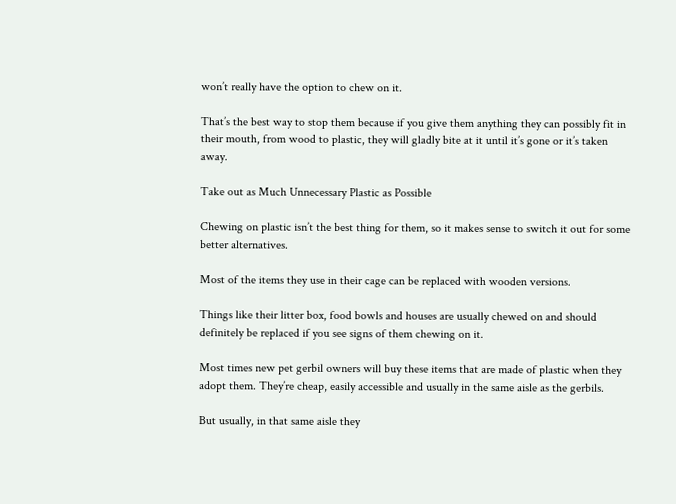won’t really have the option to chew on it.

That’s the best way to stop them because if you give them anything they can possibly fit in their mouth, from wood to plastic, they will gladly bite at it until it’s gone or it’s taken away.

Take out as Much Unnecessary Plastic as Possible

Chewing on plastic isn’t the best thing for them, so it makes sense to switch it out for some better alternatives.

Most of the items they use in their cage can be replaced with wooden versions.

Things like their litter box, food bowls and houses are usually chewed on and should definitely be replaced if you see signs of them chewing on it.

Most times new pet gerbil owners will buy these items that are made of plastic when they adopt them. They’re cheap, easily accessible and usually in the same aisle as the gerbils.

But usually, in that same aisle they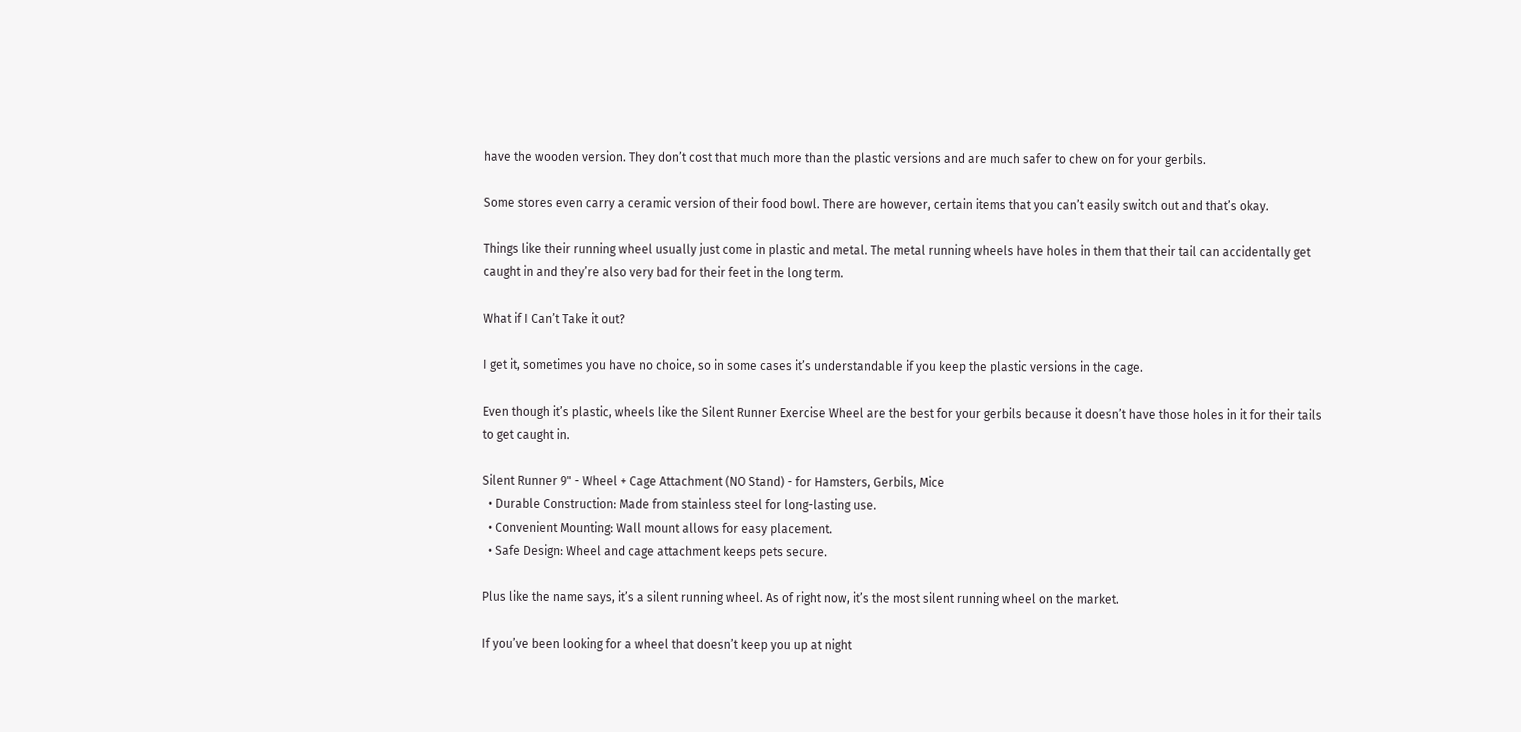have the wooden version. They don’t cost that much more than the plastic versions and are much safer to chew on for your gerbils.

Some stores even carry a ceramic version of their food bowl. There are however, certain items that you can’t easily switch out and that’s okay.

Things like their running wheel usually just come in plastic and metal. The metal running wheels have holes in them that their tail can accidentally get caught in and they’re also very bad for their feet in the long term.

What if I Can’t Take it out?

I get it, sometimes you have no choice, so in some cases it’s understandable if you keep the plastic versions in the cage.

Even though it’s plastic, wheels like the Silent Runner Exercise Wheel are the best for your gerbils because it doesn’t have those holes in it for their tails to get caught in.

Silent Runner 9" - Wheel + Cage Attachment (NO Stand) - for Hamsters, Gerbils, Mice
  • Durable Construction: Made from stainless steel for long-lasting use.
  • Convenient Mounting: Wall mount allows for easy placement.
  • Safe Design: Wheel and cage attachment keeps pets secure.

Plus like the name says, it’s a silent running wheel. As of right now, it’s the most silent running wheel on the market.

If you’ve been looking for a wheel that doesn’t keep you up at night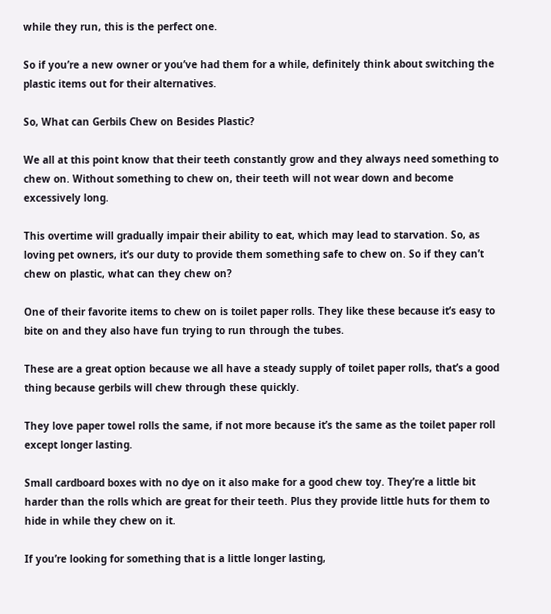while they run, this is the perfect one.

So if you’re a new owner or you’ve had them for a while, definitely think about switching the plastic items out for their alternatives.

So, What can Gerbils Chew on Besides Plastic?

We all at this point know that their teeth constantly grow and they always need something to chew on. Without something to chew on, their teeth will not wear down and become excessively long.

This overtime will gradually impair their ability to eat, which may lead to starvation. So, as loving pet owners, it’s our duty to provide them something safe to chew on. So if they can’t chew on plastic, what can they chew on?

One of their favorite items to chew on is toilet paper rolls. They like these because it’s easy to bite on and they also have fun trying to run through the tubes.

These are a great option because we all have a steady supply of toilet paper rolls, that’s a good thing because gerbils will chew through these quickly.

They love paper towel rolls the same, if not more because it’s the same as the toilet paper roll except longer lasting.

Small cardboard boxes with no dye on it also make for a good chew toy. They’re a little bit harder than the rolls which are great for their teeth. Plus they provide little huts for them to hide in while they chew on it.

If you’re looking for something that is a little longer lasting,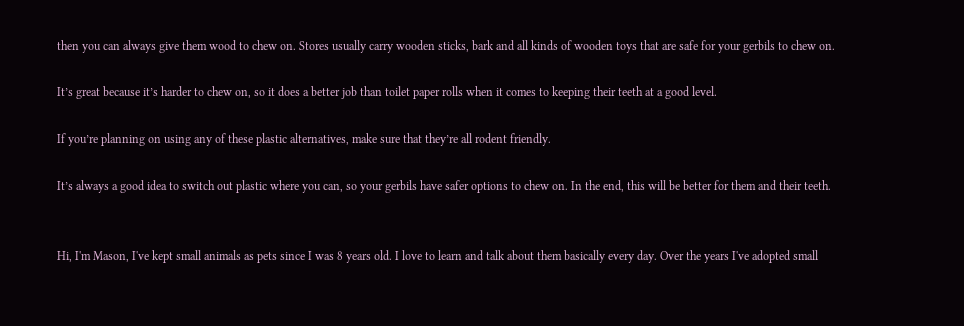then you can always give them wood to chew on. Stores usually carry wooden sticks, bark and all kinds of wooden toys that are safe for your gerbils to chew on.

It’s great because it’s harder to chew on, so it does a better job than toilet paper rolls when it comes to keeping their teeth at a good level.

If you’re planning on using any of these plastic alternatives, make sure that they’re all rodent friendly.

It’s always a good idea to switch out plastic where you can, so your gerbils have safer options to chew on. In the end, this will be better for them and their teeth.


Hi, I'm Mason, I've kept small animals as pets since I was 8 years old. I love to learn and talk about them basically every day. Over the years I've adopted small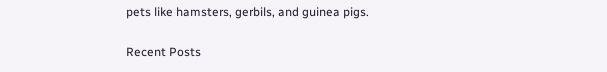pets like hamsters, gerbils, and guinea pigs.

Recent Posts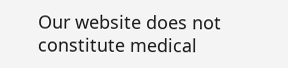Our website does not constitute medical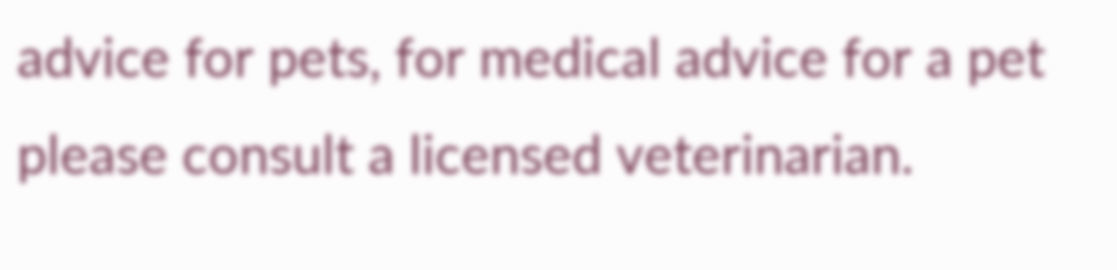advice for pets, for medical advice for a pet please consult a licensed veterinarian.